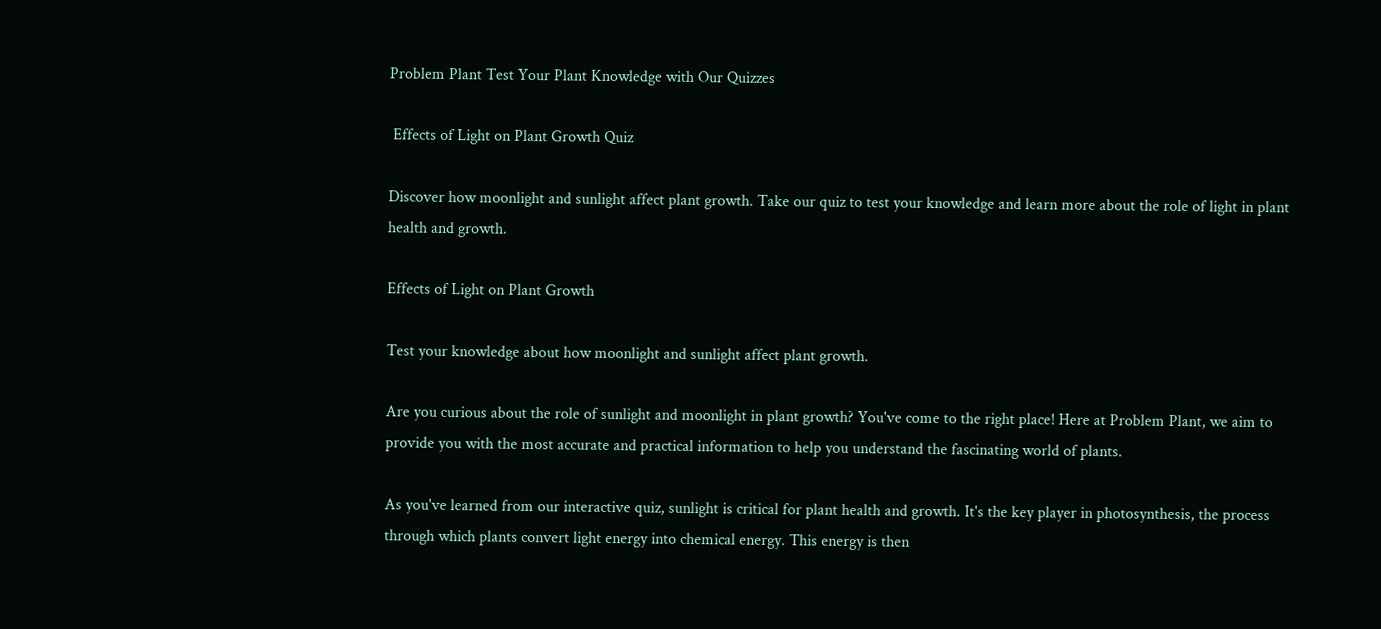Problem Plant Test Your Plant Knowledge with Our Quizzes

 Effects of Light on Plant Growth Quiz

Discover how moonlight and sunlight affect plant growth. Take our quiz to test your knowledge and learn more about the role of light in plant health and growth.

Effects of Light on Plant Growth

Test your knowledge about how moonlight and sunlight affect plant growth.

Are you curious about the role of sunlight and moonlight in plant growth? You've come to the right place! Here at Problem Plant, we aim to provide you with the most accurate and practical information to help you understand the fascinating world of plants.

As you've learned from our interactive quiz, sunlight is critical for plant health and growth. It's the key player in photosynthesis, the process through which plants convert light energy into chemical energy. This energy is then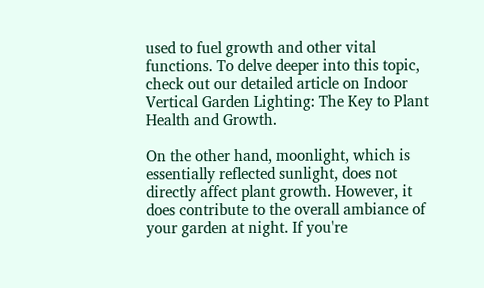used to fuel growth and other vital functions. To delve deeper into this topic, check out our detailed article on Indoor Vertical Garden Lighting: The Key to Plant Health and Growth.

On the other hand, moonlight, which is essentially reflected sunlight, does not directly affect plant growth. However, it does contribute to the overall ambiance of your garden at night. If you're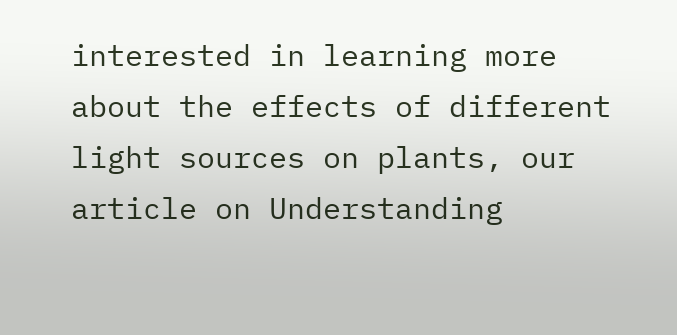interested in learning more about the effects of different light sources on plants, our article on Understanding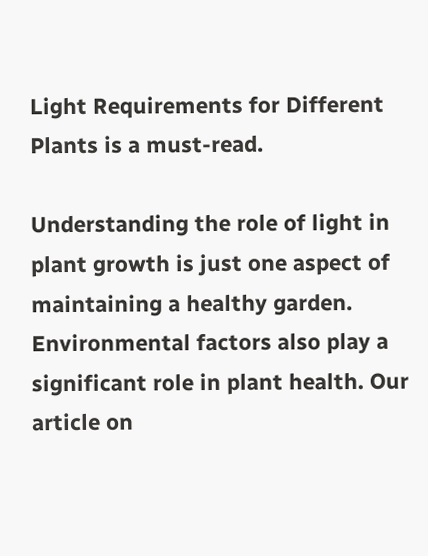Light Requirements for Different Plants is a must-read.

Understanding the role of light in plant growth is just one aspect of maintaining a healthy garden. Environmental factors also play a significant role in plant health. Our article on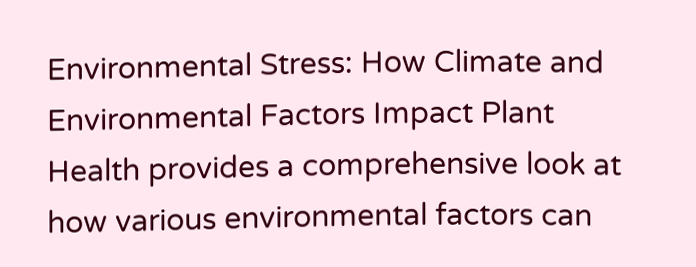Environmental Stress: How Climate and Environmental Factors Impact Plant Health provides a comprehensive look at how various environmental factors can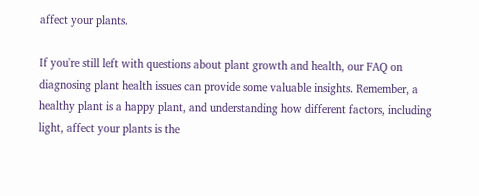affect your plants.

If you're still left with questions about plant growth and health, our FAQ on diagnosing plant health issues can provide some valuable insights. Remember, a healthy plant is a happy plant, and understanding how different factors, including light, affect your plants is the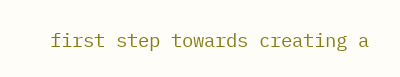first step towards creating a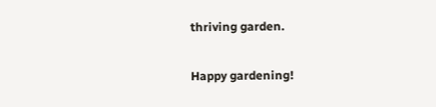thriving garden.

Happy gardening!